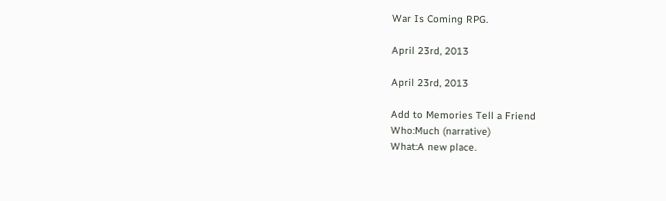War Is Coming RPG.

April 23rd, 2013

April 23rd, 2013

Add to Memories Tell a Friend
Who:Much (narrative)
What:A new place.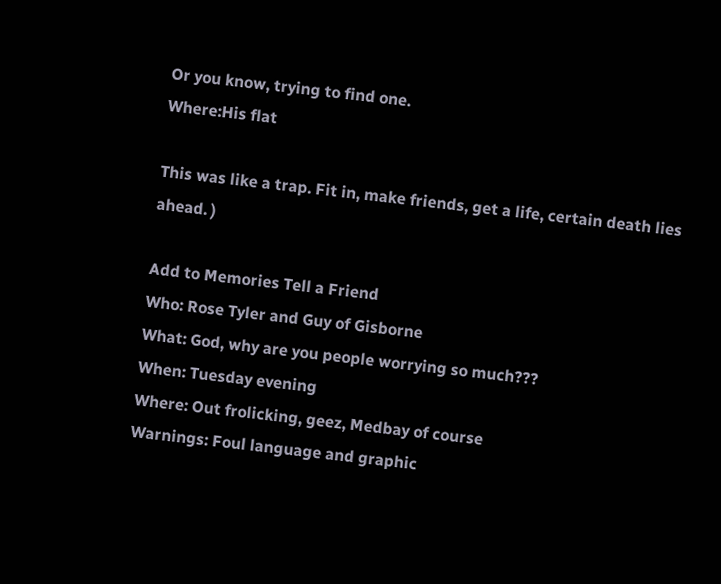Or you know, trying to find one.
Where:His flat

This was like a trap. Fit in, make friends, get a life, certain death lies ahead. )

Add to Memories Tell a Friend
Who: Rose Tyler and Guy of Gisborne
What: God, why are you people worrying so much???
When: Tuesday evening
Where: Out frolicking, geez, Medbay of course
Warnings: Foul language and graphic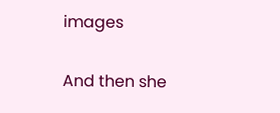images

And then she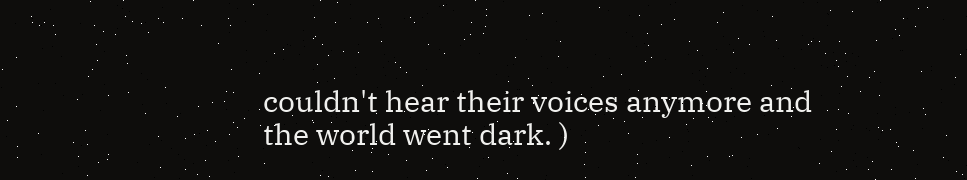couldn't hear their voices anymore and the world went dark. )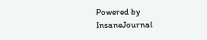Powered by InsaneJournal